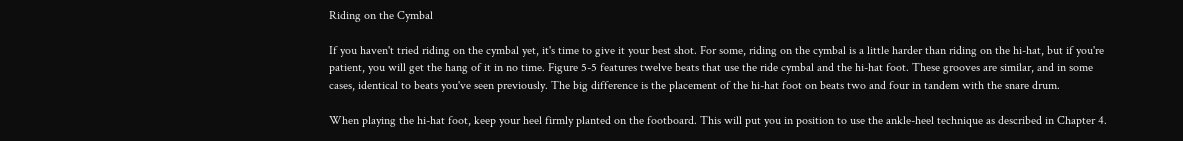Riding on the Cymbal

If you haven't tried riding on the cymbal yet, it's time to give it your best shot. For some, riding on the cymbal is a little harder than riding on the hi-hat, but if you're patient, you will get the hang of it in no time. Figure 5-5 features twelve beats that use the ride cymbal and the hi-hat foot. These grooves are similar, and in some cases, identical to beats you've seen previously. The big difference is the placement of the hi-hat foot on beats two and four in tandem with the snare drum.

When playing the hi-hat foot, keep your heel firmly planted on the footboard. This will put you in position to use the ankle-heel technique as described in Chapter 4.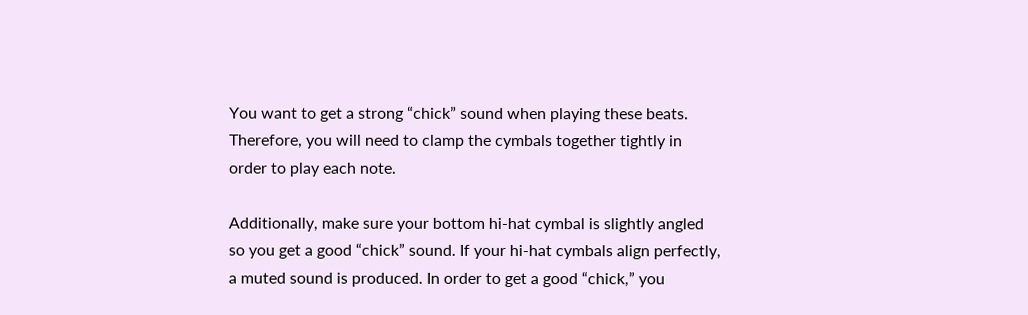You want to get a strong “chick” sound when playing these beats. Therefore, you will need to clamp the cymbals together tightly in order to play each note.

Additionally, make sure your bottom hi-hat cymbal is slightly angled so you get a good “chick” sound. If your hi-hat cymbals align perfectly, a muted sound is produced. In order to get a good “chick,” you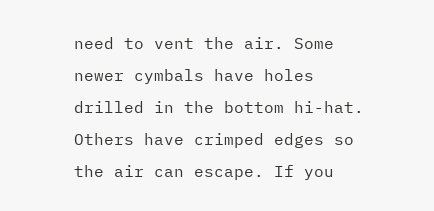need to vent the air. Some newer cymbals have holes drilled in the bottom hi-hat. Others have crimped edges so the air can escape. If you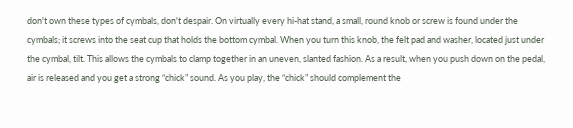don't own these types of cymbals, don't despair. On virtually every hi-hat stand, a small, round knob or screw is found under the cymbals; it screws into the seat cup that holds the bottom cymbal. When you turn this knob, the felt pad and washer, located just under the cymbal, tilt. This allows the cymbals to clamp together in an uneven, slanted fashion. As a result, when you push down on the pedal, air is released and you get a strong “chick” sound. As you play, the “chick” should complement the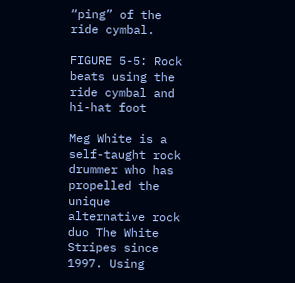“ping” of the ride cymbal.

FIGURE 5-5: Rock beats using the ride cymbal and hi-hat foot

Meg White is a self-taught rock drummer who has propelled the unique alternative rock duo The White Stripes since 1997. Using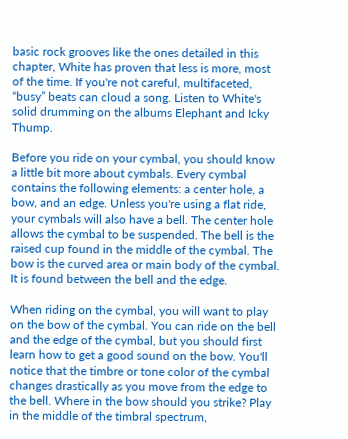basic rock grooves like the ones detailed in this chapter, White has proven that less is more, most of the time. If you're not careful, multifaceted, “busy” beats can cloud a song. Listen to White's solid drumming on the albums Elephant and Icky Thump.

Before you ride on your cymbal, you should know a little bit more about cymbals. Every cymbal contains the following elements: a center hole, a bow, and an edge. Unless you're using a flat ride, your cymbals will also have a bell. The center hole allows the cymbal to be suspended. The bell is the raised cup found in the middle of the cymbal. The bow is the curved area or main body of the cymbal. It is found between the bell and the edge.

When riding on the cymbal, you will want to play on the bow of the cymbal. You can ride on the bell and the edge of the cymbal, but you should first learn how to get a good sound on the bow. You'll notice that the timbre or tone color of the cymbal changes drastically as you move from the edge to the bell. Where in the bow should you strike? Play in the middle of the timbral spectrum,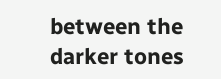between the darker tones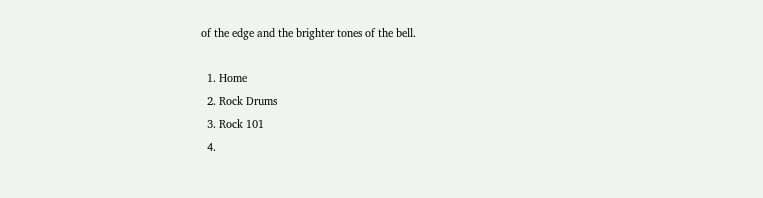of the edge and the brighter tones of the bell.

  1. Home
  2. Rock Drums
  3. Rock 101
  4.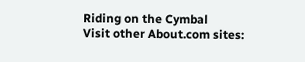Riding on the Cymbal
Visit other About.com sites: